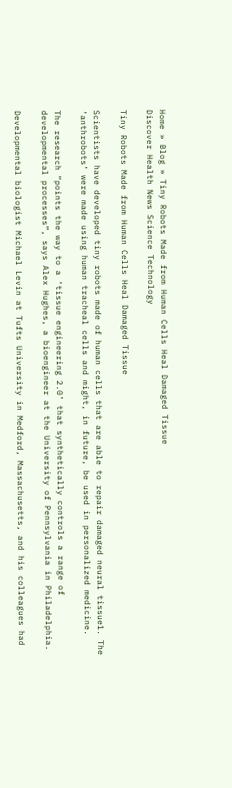Home » Blog » Tiny Robots Made from Human Cells Heal Damaged Tissue
Discover Health News Science Technology

Tiny Robots Made from Human Cells Heal Damaged Tissue

Scientists have developed tiny robots made of human cells that are able to repair damaged neural tissue1. The ‘anthrobots’ were made using human tracheal cells and might, in future, be used in personalized medicine.

The research “points the way to a ‘tissue engineering 2.0’ that synthetically controls a range of developmental processes”, says Alex Hughes, a bioengineer at the University of Pennsylvania in Philadelphia.

Developmental biologist Michael Levin at Tufts University in Medford, Massachusetts, and his colleagues had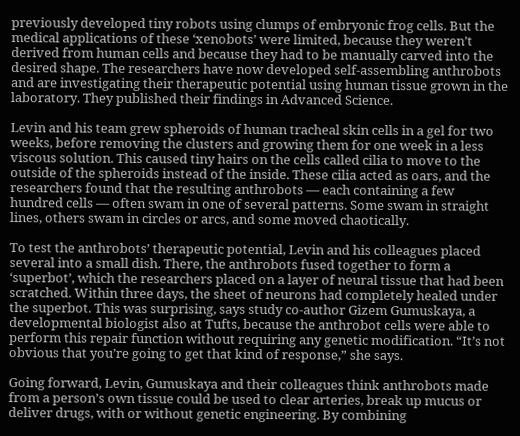previously developed tiny robots using clumps of embryonic frog cells. But the medical applications of these ‘xenobots’ were limited, because they weren’t derived from human cells and because they had to be manually carved into the desired shape. The researchers have now developed self-assembling anthrobots and are investigating their therapeutic potential using human tissue grown in the laboratory. They published their findings in Advanced Science.

Levin and his team grew spheroids of human tracheal skin cells in a gel for two weeks, before removing the clusters and growing them for one week in a less viscous solution. This caused tiny hairs on the cells called cilia to move to the outside of the spheroids instead of the inside. These cilia acted as oars, and the researchers found that the resulting anthrobots — each containing a few hundred cells — often swam in one of several patterns. Some swam in straight lines, others swam in circles or arcs, and some moved chaotically.

To test the anthrobots’ therapeutic potential, Levin and his colleagues placed several into a small dish. There, the anthrobots fused together to form a ‘superbot’, which the researchers placed on a layer of neural tissue that had been scratched. Within three days, the sheet of neurons had completely healed under the superbot. This was surprising, says study co-author Gizem Gumuskaya, a developmental biologist also at Tufts, because the anthrobot cells were able to perform this repair function without requiring any genetic modification. “It’s not obvious that you’re going to get that kind of response,” she says.

Going forward, Levin, Gumuskaya and their colleagues think anthrobots made from a person’s own tissue could be used to clear arteries, break up mucus or deliver drugs, with or without genetic engineering. By combining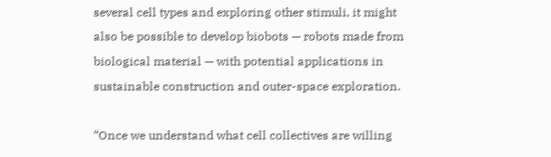several cell types and exploring other stimuli, it might also be possible to develop biobots — robots made from biological material — with potential applications in sustainable construction and outer-space exploration.

“Once we understand what cell collectives are willing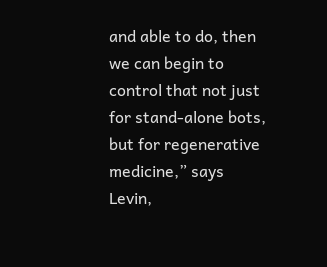and able to do, then we can begin to control that not just for stand-alone bots, but for regenerative medicine,” says Levin,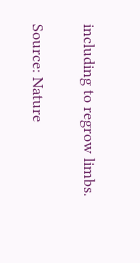including to regrow limbs.

Source: Nature